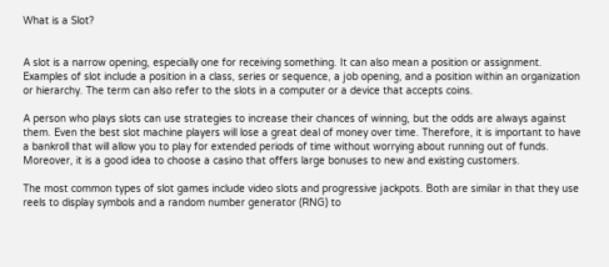What is a Slot?


A slot is a narrow opening, especially one for receiving something. It can also mean a position or assignment. Examples of slot include a position in a class, series or sequence, a job opening, and a position within an organization or hierarchy. The term can also refer to the slots in a computer or a device that accepts coins.

A person who plays slots can use strategies to increase their chances of winning, but the odds are always against them. Even the best slot machine players will lose a great deal of money over time. Therefore, it is important to have a bankroll that will allow you to play for extended periods of time without worrying about running out of funds. Moreover, it is a good idea to choose a casino that offers large bonuses to new and existing customers.

The most common types of slot games include video slots and progressive jackpots. Both are similar in that they use reels to display symbols and a random number generator (RNG) to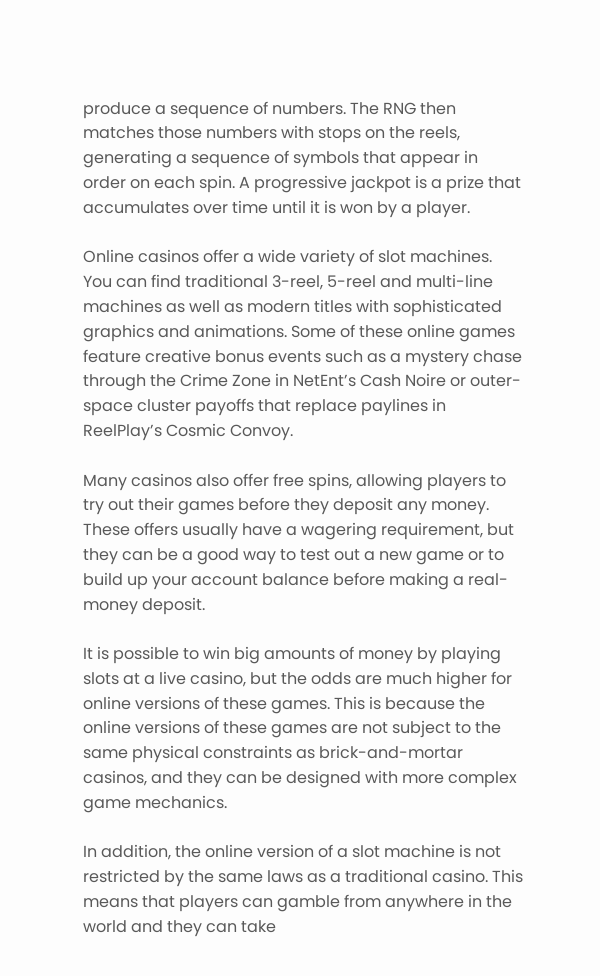produce a sequence of numbers. The RNG then matches those numbers with stops on the reels, generating a sequence of symbols that appear in order on each spin. A progressive jackpot is a prize that accumulates over time until it is won by a player.

Online casinos offer a wide variety of slot machines. You can find traditional 3-reel, 5-reel and multi-line machines as well as modern titles with sophisticated graphics and animations. Some of these online games feature creative bonus events such as a mystery chase through the Crime Zone in NetEnt’s Cash Noire or outer-space cluster payoffs that replace paylines in ReelPlay’s Cosmic Convoy.

Many casinos also offer free spins, allowing players to try out their games before they deposit any money. These offers usually have a wagering requirement, but they can be a good way to test out a new game or to build up your account balance before making a real-money deposit.

It is possible to win big amounts of money by playing slots at a live casino, but the odds are much higher for online versions of these games. This is because the online versions of these games are not subject to the same physical constraints as brick-and-mortar casinos, and they can be designed with more complex game mechanics.

In addition, the online version of a slot machine is not restricted by the same laws as a traditional casino. This means that players can gamble from anywhere in the world and they can take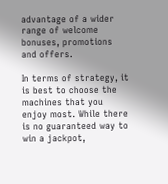advantage of a wider range of welcome bonuses, promotions and offers.

In terms of strategy, it is best to choose the machines that you enjoy most. While there is no guaranteed way to win a jackpot,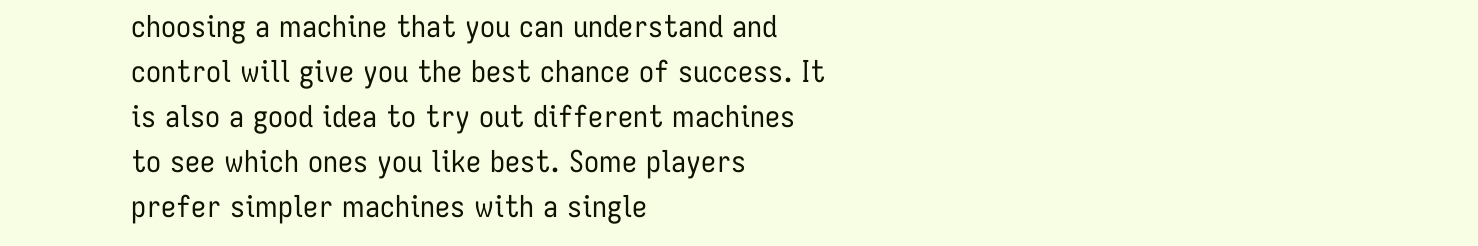choosing a machine that you can understand and control will give you the best chance of success. It is also a good idea to try out different machines to see which ones you like best. Some players prefer simpler machines with a single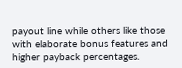payout line while others like those with elaborate bonus features and higher payback percentages.